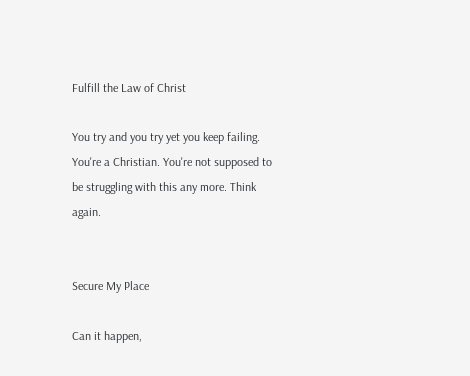Fulfill the Law of Christ

You try and you try yet you keep failing. You're a Christian. You're not supposed to be struggling with this any more. Think again.


Secure My Place

Can it happen,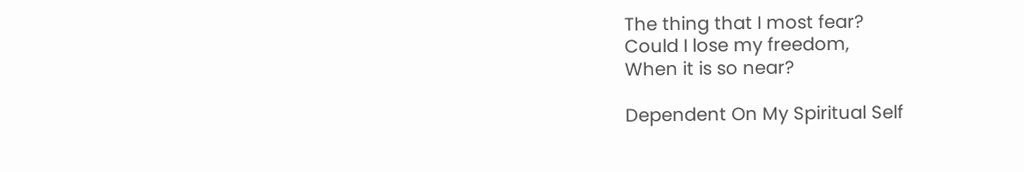The thing that I most fear?
Could I lose my freedom,
When it is so near?

Dependent On My Spiritual Self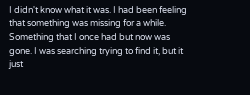I didn't know what it was. I had been feeling that something was missing for a while. Something that I once had but now was gone. I was searching trying to find it, but it just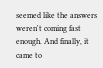seemed like the answers weren't coming fast enough. And finally, it came to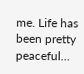me. Life has been pretty peaceful…